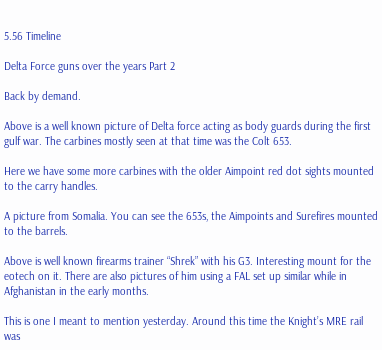5.56 Timeline

Delta Force guns over the years Part 2

Back by demand.

Above is a well known picture of Delta force acting as body guards during the first gulf war. The carbines mostly seen at that time was the Colt 653.

Here we have some more carbines with the older Aimpoint red dot sights mounted to the carry handles.

A picture from Somalia. You can see the 653s, the Aimpoints and Surefires mounted to the barrels.

Above is well known firearms trainer “Shrek” with his G3. Interesting mount for the eotech on it. There are also pictures of him using a FAL set up similar while in Afghanistan in the early months.

This is one I meant to mention yesterday. Around this time the Knight’s MRE rail was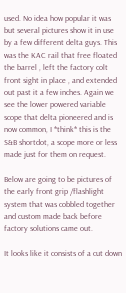used. No idea how popular it was but several pictures show it in use by a few different delta guys. This was the KAC rail that free floated the barrel , left the factory colt front sight in place , and extended out past it a few inches. Again we see the lower powered variable scope that delta pioneered and is now common, I *think* this is the S&B shortdot, a scope more or less made just for them on request.

Below are going to be pictures of the early front grip /flashlight system that was cobbled together and custom made back before factory solutions came out.

It looks like it consists of a cut down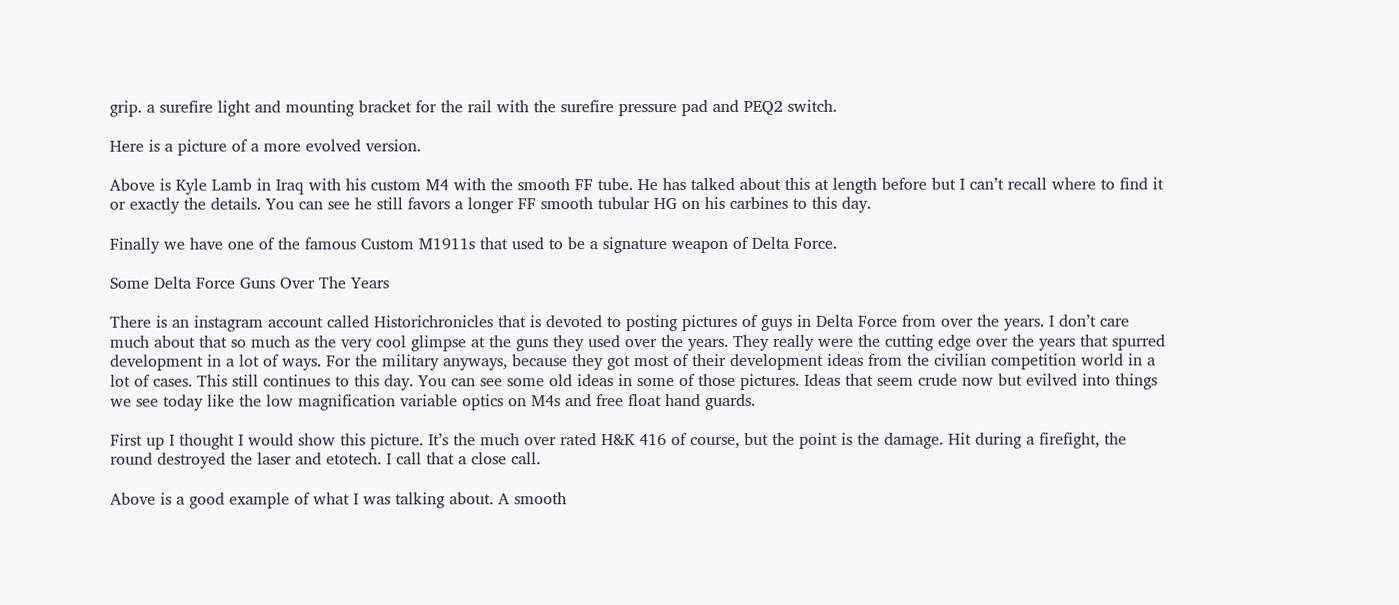grip. a surefire light and mounting bracket for the rail with the surefire pressure pad and PEQ2 switch.

Here is a picture of a more evolved version.

Above is Kyle Lamb in Iraq with his custom M4 with the smooth FF tube. He has talked about this at length before but I can’t recall where to find it or exactly the details. You can see he still favors a longer FF smooth tubular HG on his carbines to this day.

Finally we have one of the famous Custom M1911s that used to be a signature weapon of Delta Force.

Some Delta Force Guns Over The Years

There is an instagram account called Historichronicles that is devoted to posting pictures of guys in Delta Force from over the years. I don’t care much about that so much as the very cool glimpse at the guns they used over the years. They really were the cutting edge over the years that spurred development in a lot of ways. For the military anyways, because they got most of their development ideas from the civilian competition world in a lot of cases. This still continues to this day. You can see some old ideas in some of those pictures. Ideas that seem crude now but evilved into things we see today like the low magnification variable optics on M4s and free float hand guards.

First up I thought I would show this picture. It’s the much over rated H&K 416 of course, but the point is the damage. Hit during a firefight, the round destroyed the laser and etotech. I call that a close call.

Above is a good example of what I was talking about. A smooth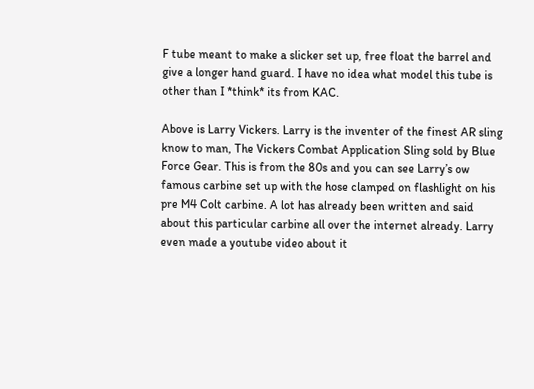F tube meant to make a slicker set up, free float the barrel and give a longer hand guard. I have no idea what model this tube is other than I *think* its from KAC.

Above is Larry Vickers. Larry is the inventer of the finest AR sling know to man, The Vickers Combat Application Sling sold by Blue Force Gear. This is from the 80s and you can see Larry’s ow famous carbine set up with the hose clamped on flashlight on his pre M4 Colt carbine. A lot has already been written and said about this particular carbine all over the internet already. Larry even made a youtube video about it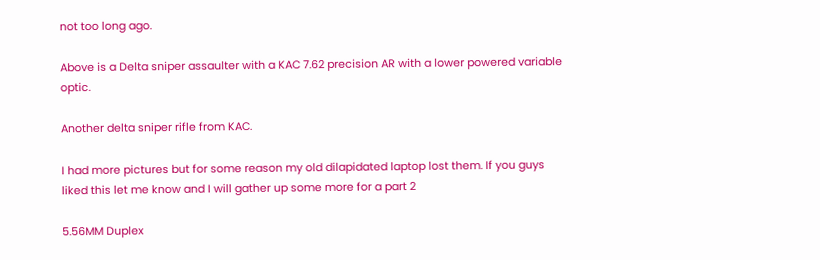not too long ago.

Above is a Delta sniper assaulter with a KAC 7.62 precision AR with a lower powered variable optic.

Another delta sniper rifle from KAC.

I had more pictures but for some reason my old dilapidated laptop lost them. If you guys liked this let me know and I will gather up some more for a part 2

5.56MM Duplex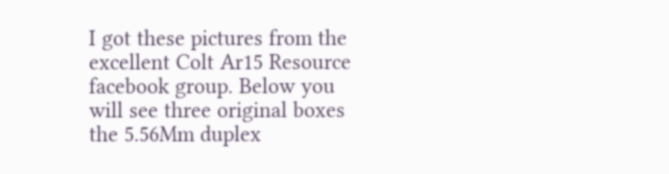I got these pictures from the excellent Colt Ar15 Resource facebook group. Below you will see three original boxes the 5.56Mm duplex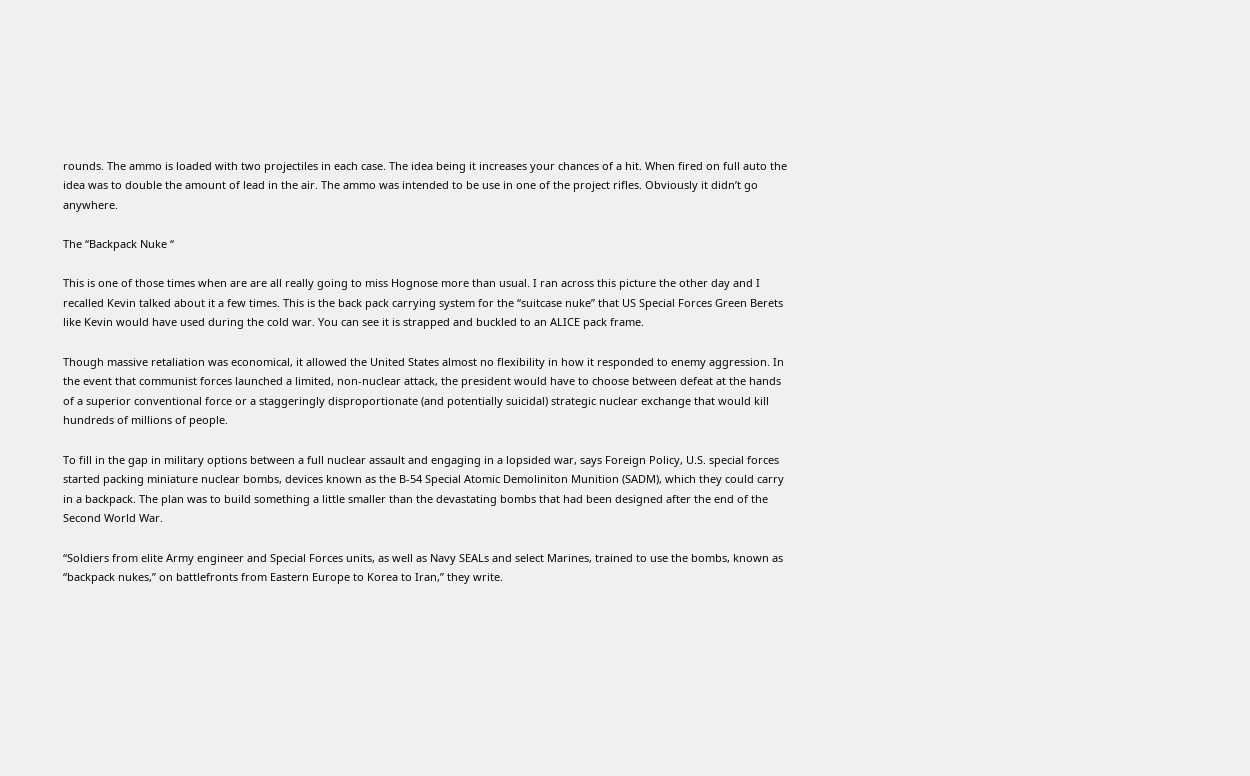rounds. The ammo is loaded with two projectiles in each case. The idea being it increases your chances of a hit. When fired on full auto the idea was to double the amount of lead in the air. The ammo was intended to be use in one of the project rifles. Obviously it didn’t go anywhere.

The “Backpack Nuke “

This is one of those times when are are all really going to miss Hognose more than usual. I ran across this picture the other day and I recalled Kevin talked about it a few times. This is the back pack carrying system for the “suitcase nuke” that US Special Forces Green Berets like Kevin would have used during the cold war. You can see it is strapped and buckled to an ALICE pack frame.

Though massive retaliation was economical, it allowed the United States almost no flexibility in how it responded to enemy aggression. In the event that communist forces launched a limited, non-nuclear attack, the president would have to choose between defeat at the hands of a superior conventional force or a staggeringly disproportionate (and potentially suicidal) strategic nuclear exchange that would kill hundreds of millions of people.

To fill in the gap in military options between a full nuclear assault and engaging in a lopsided war, says Foreign Policy, U.S. special forces started packing miniature nuclear bombs, devices known as the B-54 Special Atomic Demoliniton Munition (SADM), which they could carry in a backpack. The plan was to build something a little smaller than the devastating bombs that had been designed after the end of the Second World War.

“Soldiers from elite Army engineer and Special Forces units, as well as Navy SEALs and select Marines, trained to use the bombs, known as “backpack nukes,” on battlefronts from Eastern Europe to Korea to Iran,” they write.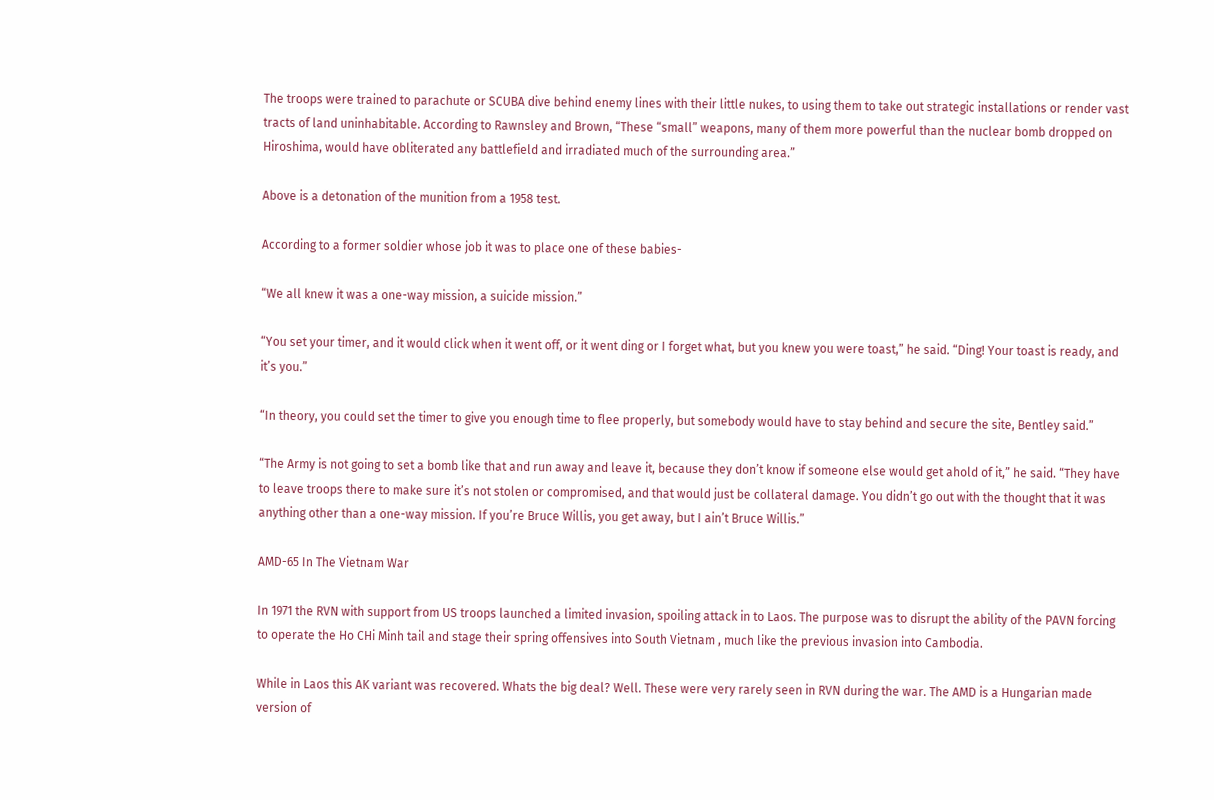The troops were trained to parachute or SCUBA dive behind enemy lines with their little nukes, to using them to take out strategic installations or render vast tracts of land uninhabitable. According to Rawnsley and Brown, “These “small” weapons, many of them more powerful than the nuclear bomb dropped on Hiroshima, would have obliterated any battlefield and irradiated much of the surrounding area.”

Above is a detonation of the munition from a 1958 test.

According to a former soldier whose job it was to place one of these babies-

“We all knew it was a one-way mission, a suicide mission.”

“You set your timer, and it would click when it went off, or it went ding or I forget what, but you knew you were toast,” he said. “Ding! Your toast is ready, and it’s you.”

“In theory, you could set the timer to give you enough time to flee properly, but somebody would have to stay behind and secure the site, Bentley said.”

“The Army is not going to set a bomb like that and run away and leave it, because they don’t know if someone else would get ahold of it,” he said. “They have to leave troops there to make sure it’s not stolen or compromised, and that would just be collateral damage. You didn’t go out with the thought that it was anything other than a one-way mission. If you’re Bruce Willis, you get away, but I ain’t Bruce Willis.”

AMD-65 In The Vietnam War

In 1971 the RVN with support from US troops launched a limited invasion, spoiling attack in to Laos. The purpose was to disrupt the ability of the PAVN forcing to operate the Ho CHi Minh tail and stage their spring offensives into South Vietnam , much like the previous invasion into Cambodia.

While in Laos this AK variant was recovered. Whats the big deal? Well. These were very rarely seen in RVN during the war. The AMD is a Hungarian made version of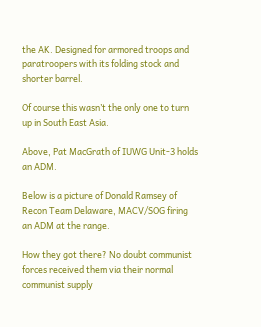the AK. Designed for armored troops and paratroopers with its folding stock and shorter barrel.

Of course this wasn’t the only one to turn up in South East Asia.

Above, Pat MacGrath of IUWG Unit-3 holds an ADM.

Below is a picture of Donald Ramsey of Recon Team Delaware, MACV/SOG firing an ADM at the range.

How they got there? No doubt communist forces received them via their normal communist supply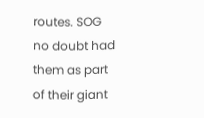routes. SOG no doubt had them as part of their giant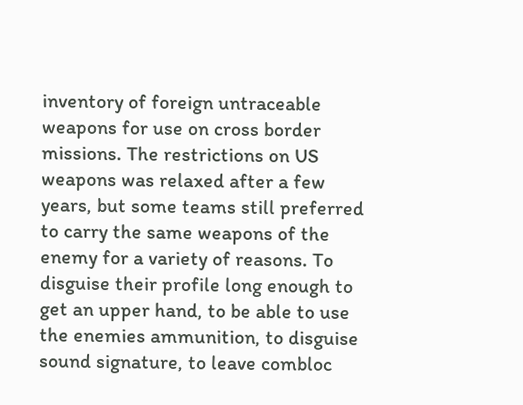inventory of foreign untraceable weapons for use on cross border missions. The restrictions on US weapons was relaxed after a few years, but some teams still preferred to carry the same weapons of the enemy for a variety of reasons. To disguise their profile long enough to get an upper hand, to be able to use the enemies ammunition, to disguise sound signature, to leave combloc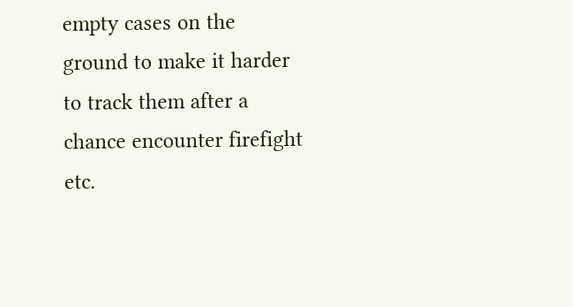empty cases on the ground to make it harder to track them after a chance encounter firefight etc.